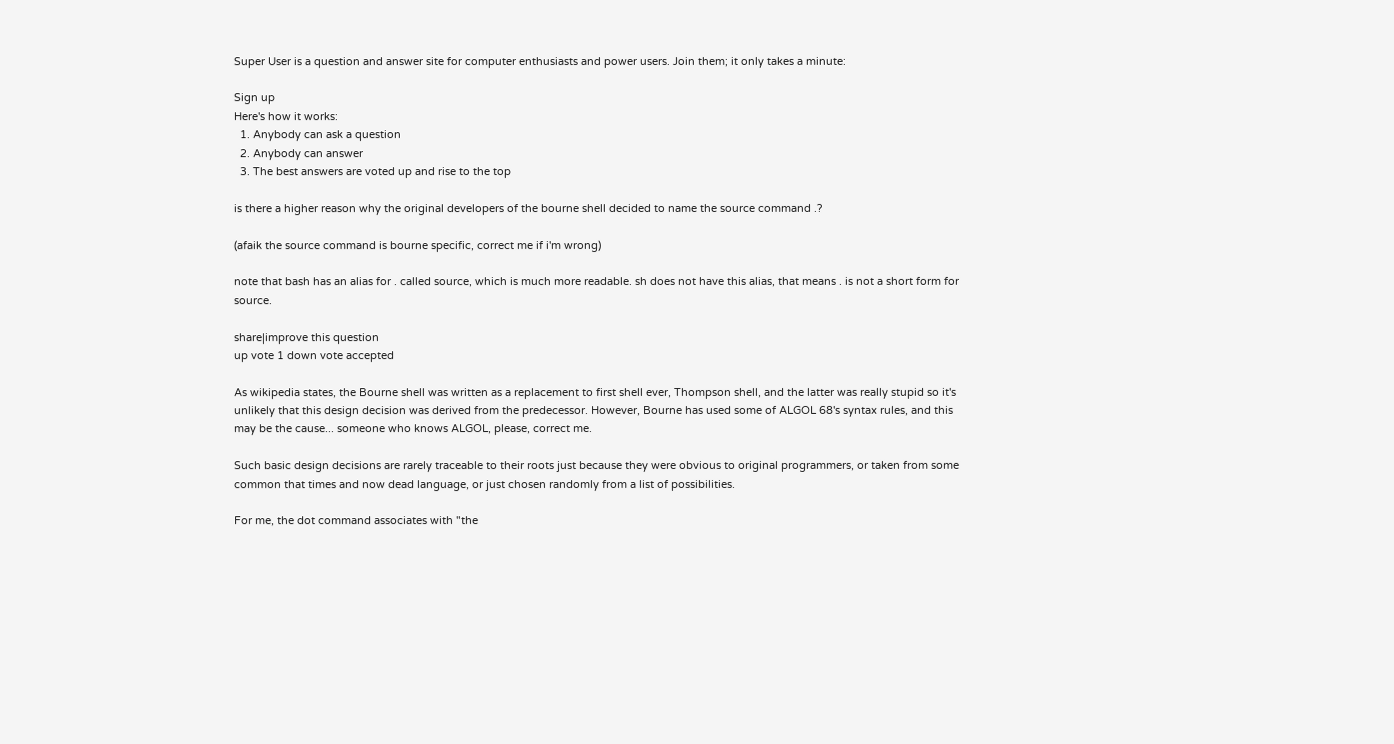Super User is a question and answer site for computer enthusiasts and power users. Join them; it only takes a minute:

Sign up
Here's how it works:
  1. Anybody can ask a question
  2. Anybody can answer
  3. The best answers are voted up and rise to the top

is there a higher reason why the original developers of the bourne shell decided to name the source command .?

(afaik the source command is bourne specific, correct me if i'm wrong)

note that bash has an alias for . called source, which is much more readable. sh does not have this alias, that means . is not a short form for source.

share|improve this question
up vote 1 down vote accepted

As wikipedia states, the Bourne shell was written as a replacement to first shell ever, Thompson shell, and the latter was really stupid so it's unlikely that this design decision was derived from the predecessor. However, Bourne has used some of ALGOL 68's syntax rules, and this may be the cause... someone who knows ALGOL, please, correct me.

Such basic design decisions are rarely traceable to their roots just because they were obvious to original programmers, or taken from some common that times and now dead language, or just chosen randomly from a list of possibilities.

For me, the dot command associates with "the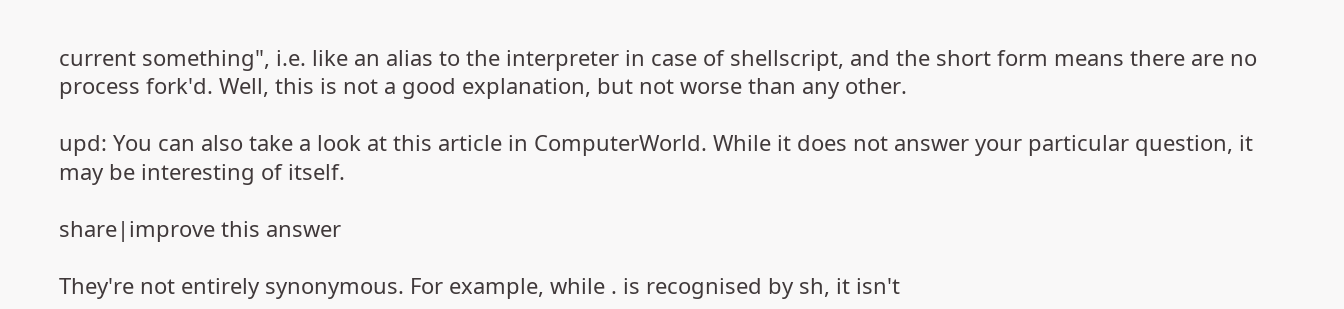current something", i.e. like an alias to the interpreter in case of shellscript, and the short form means there are no process fork'd. Well, this is not a good explanation, but not worse than any other.

upd: You can also take a look at this article in ComputerWorld. While it does not answer your particular question, it may be interesting of itself.

share|improve this answer

They're not entirely synonymous. For example, while . is recognised by sh, it isn't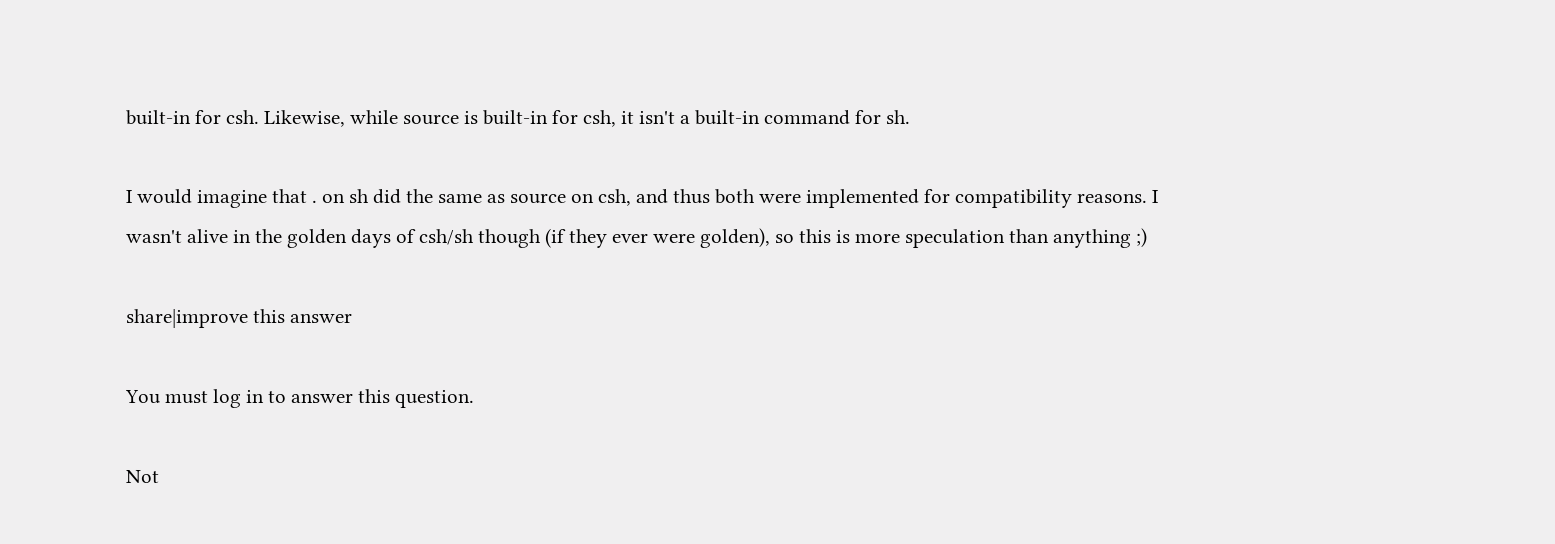built-in for csh. Likewise, while source is built-in for csh, it isn't a built-in command for sh.

I would imagine that . on sh did the same as source on csh, and thus both were implemented for compatibility reasons. I wasn't alive in the golden days of csh/sh though (if they ever were golden), so this is more speculation than anything ;)

share|improve this answer

You must log in to answer this question.

Not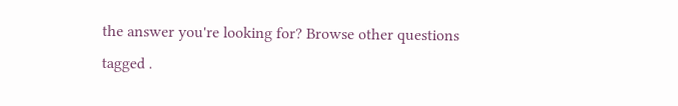the answer you're looking for? Browse other questions tagged .